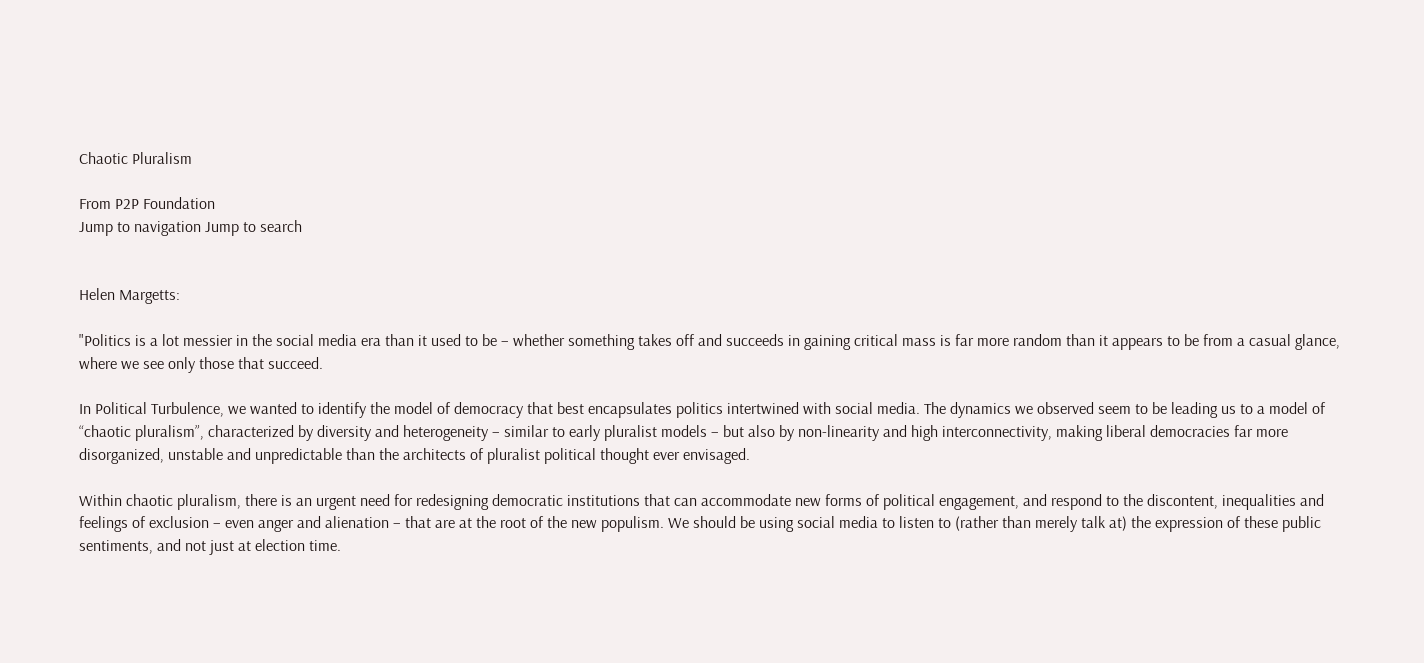Chaotic Pluralism

From P2P Foundation
Jump to navigation Jump to search


Helen Margetts:

"Politics is a lot messier in the social media era than it used to be – whether something takes off and succeeds in gaining critical mass is far more random than it appears to be from a casual glance, where we see only those that succeed.

In Political Turbulence, we wanted to identify the model of democracy that best encapsulates politics intertwined with social media. The dynamics we observed seem to be leading us to a model of “chaotic pluralism”, characterized by diversity and heterogeneity – similar to early pluralist models – but also by non-linearity and high interconnectivity, making liberal democracies far more disorganized, unstable and unpredictable than the architects of pluralist political thought ever envisaged.

Within chaotic pluralism, there is an urgent need for redesigning democratic institutions that can accommodate new forms of political engagement, and respond to the discontent, inequalities and feelings of exclusion – even anger and alienation – that are at the root of the new populism. We should be using social media to listen to (rather than merely talk at) the expression of these public sentiments, and not just at election time.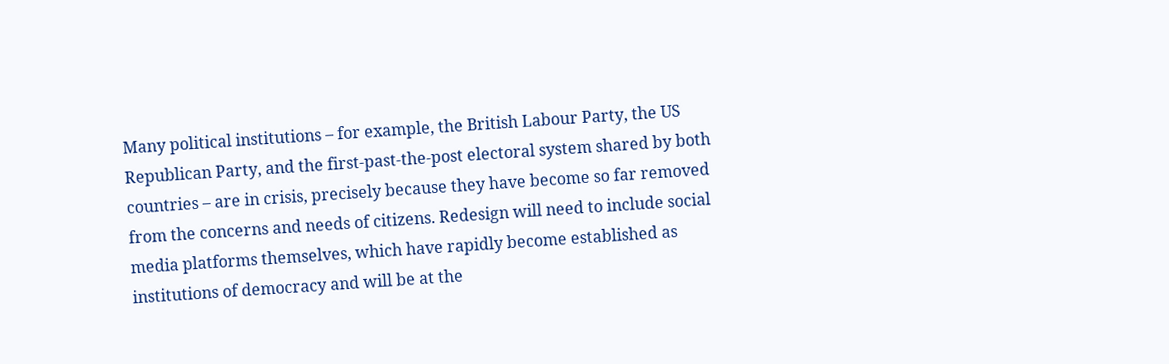Many political institutions – for example, the British Labour Party, the US Republican Party, and the first-past-the-post electoral system shared by both countries – are in crisis, precisely because they have become so far removed from the concerns and needs of citizens. Redesign will need to include social media platforms themselves, which have rapidly become established as institutions of democracy and will be at the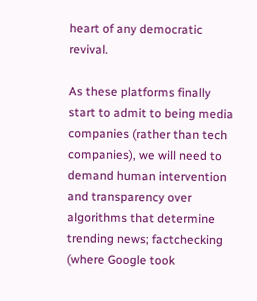heart of any democratic revival.

As these platforms finally start to admit to being media companies (rather than tech companies), we will need to demand human intervention and transparency over algorithms that determine trending news; factchecking (where Google took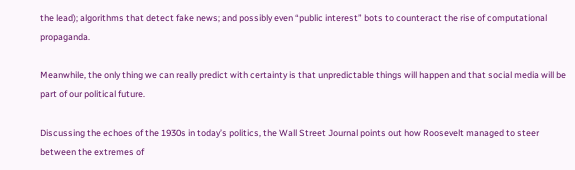the lead); algorithms that detect fake news; and possibly even “public interest” bots to counteract the rise of computational propaganda.

Meanwhile, the only thing we can really predict with certainty is that unpredictable things will happen and that social media will be part of our political future.

Discussing the echoes of the 1930s in today’s politics, the Wall Street Journal points out how Roosevelt managed to steer between the extremes of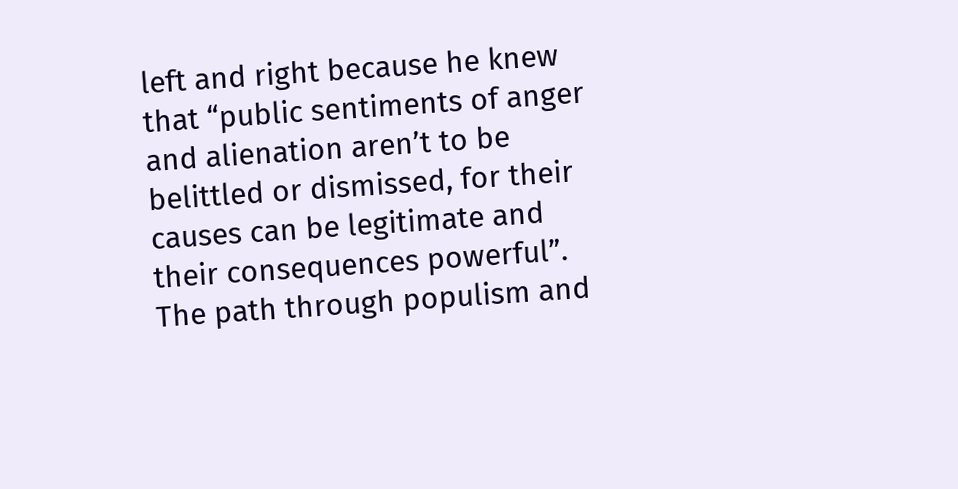left and right because he knew that “public sentiments of anger and alienation aren’t to be belittled or dismissed, for their causes can be legitimate and their consequences powerful”. The path through populism and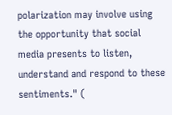polarization may involve using the opportunity that social media presents to listen, understand and respond to these sentiments." (